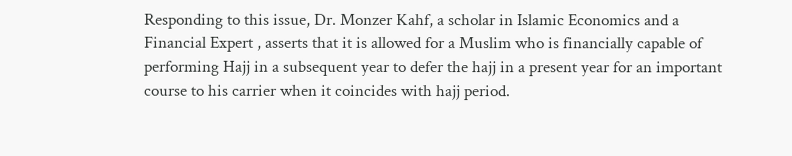Responding to this issue, Dr. Monzer Kahf, a scholar in Islamic Economics and a Financial Expert , asserts that it is allowed for a Muslim who is financially capable of performing Hajj in a subsequent year to defer the hajj in a present year for an important course to his carrier when it coincides with hajj period.